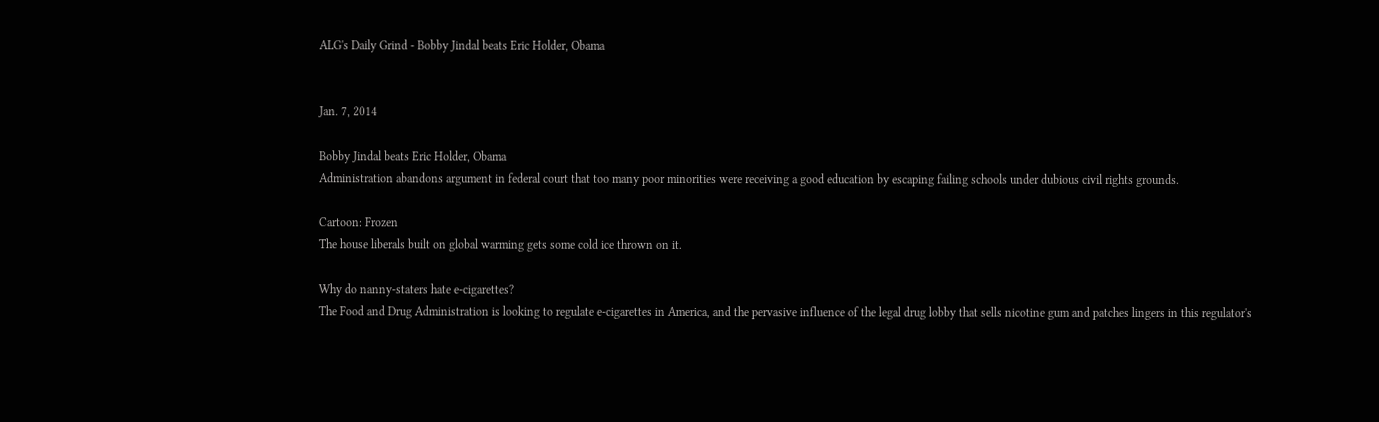ALG's Daily Grind - Bobby Jindal beats Eric Holder, Obama


Jan. 7, 2014

Bobby Jindal beats Eric Holder, Obama
Administration abandons argument in federal court that too many poor minorities were receiving a good education by escaping failing schools under dubious civil rights grounds.

Cartoon: Frozen
The house liberals built on global warming gets some cold ice thrown on it.

Why do nanny-staters hate e-cigarettes?
The Food and Drug Administration is looking to regulate e-cigarettes in America, and the pervasive influence of the legal drug lobby that sells nicotine gum and patches lingers in this regulator's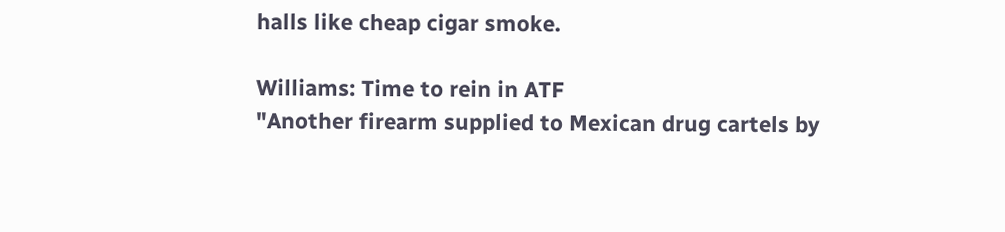halls like cheap cigar smoke.

Williams: Time to rein in ATF
"Another firearm supplied to Mexican drug cartels by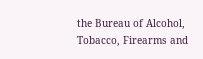the Bureau of Alcohol, Tobacco, Firearms and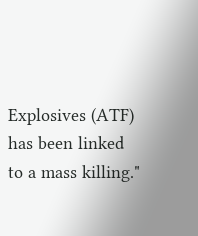Explosives (ATF) has been linked to a mass killing."